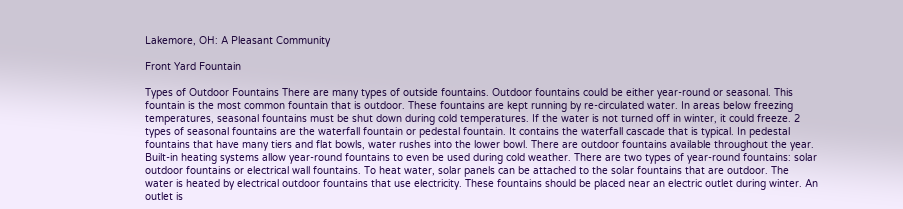Lakemore, OH: A Pleasant Community

Front Yard Fountain

Types of Outdoor Fountains There are many types of outside fountains. Outdoor fountains could be either year-round or seasonal. This fountain is the most common fountain that is outdoor. These fountains are kept running by re-circulated water. In areas below freezing temperatures, seasonal fountains must be shut down during cold temperatures. If the water is not turned off in winter, it could freeze. 2 types of seasonal fountains are the waterfall fountain or pedestal fountain. It contains the waterfall cascade that is typical. In pedestal fountains that have many tiers and flat bowls, water rushes into the lower bowl. There are outdoor fountains available throughout the year. Built-in heating systems allow year-round fountains to even be used during cold weather. There are two types of year-round fountains: solar outdoor fountains or electrical wall fountains. To heat water, solar panels can be attached to the solar fountains that are outdoor. The water is heated by electrical outdoor fountains that use electricity. These fountains should be placed near an electric outlet during winter. An outlet is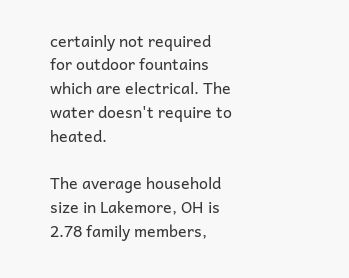certainly not required for outdoor fountains which are electrical. The water doesn't require to heated.

The average household size in Lakemore, OH is 2.78 family members,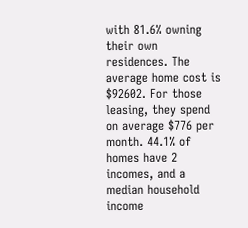with 81.6% owning their own residences. The average home cost is $92602. For those leasing, they spend on average $776 per month. 44.1% of homes have 2 incomes, and a median household income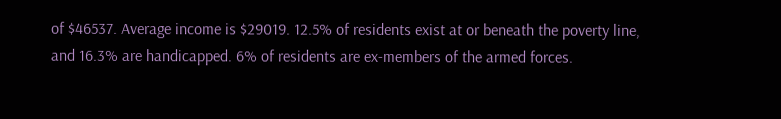of $46537. Average income is $29019. 12.5% of residents exist at or beneath the poverty line, and 16.3% are handicapped. 6% of residents are ex-members of the armed forces.